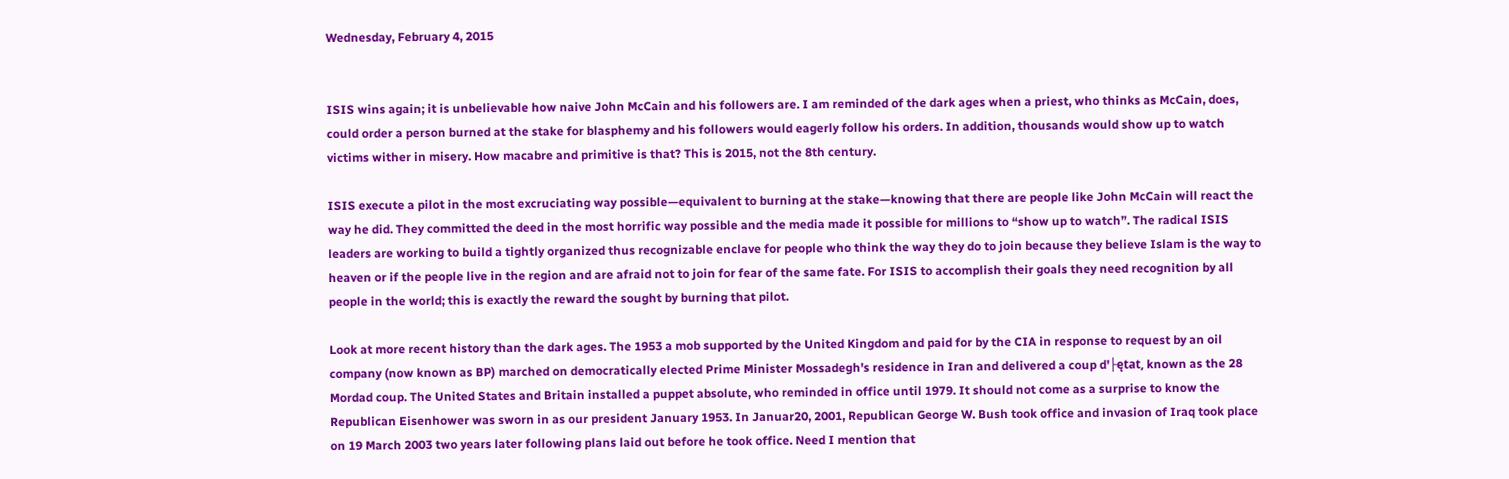Wednesday, February 4, 2015


ISIS wins again; it is unbelievable how naive John McCain and his followers are. I am reminded of the dark ages when a priest, who thinks as McCain, does, could order a person burned at the stake for blasphemy and his followers would eagerly follow his orders. In addition, thousands would show up to watch victims wither in misery. How macabre and primitive is that? This is 2015, not the 8th century.

ISIS execute a pilot in the most excruciating way possible—equivalent to burning at the stake—knowing that there are people like John McCain will react the way he did. They committed the deed in the most horrific way possible and the media made it possible for millions to “show up to watch”. The radical ISIS leaders are working to build a tightly organized thus recognizable enclave for people who think the way they do to join because they believe Islam is the way to heaven or if the people live in the region and are afraid not to join for fear of the same fate. For ISIS to accomplish their goals they need recognition by all people in the world; this is exactly the reward the sought by burning that pilot.

Look at more recent history than the dark ages. The 1953 a mob supported by the United Kingdom and paid for by the CIA in response to request by an oil company (now known as BP) marched on democratically elected Prime Minister Mossadegh's residence in Iran and delivered a coup d'├ętat, known as the 28 Mordad coup. The United States and Britain installed a puppet absolute, who reminded in office until 1979. It should not come as a surprise to know the Republican Eisenhower was sworn in as our president January 1953. In Januar20, 2001, Republican George W. Bush took office and invasion of Iraq took place on 19 March 2003 two years later following plans laid out before he took office. Need I mention that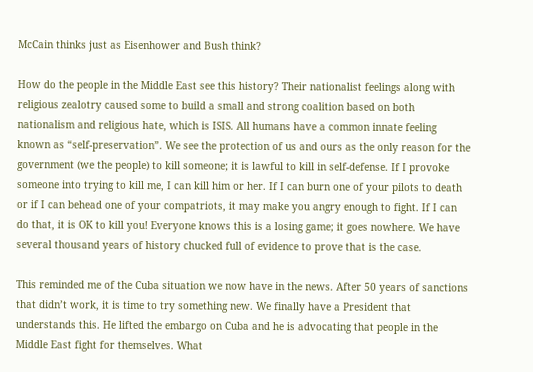McCain thinks just as Eisenhower and Bush think?

How do the people in the Middle East see this history? Their nationalist feelings along with religious zealotry caused some to build a small and strong coalition based on both nationalism and religious hate, which is ISIS. All humans have a common innate feeling known as “self-preservation”. We see the protection of us and ours as the only reason for the government (we the people) to kill someone; it is lawful to kill in self-defense. If I provoke someone into trying to kill me, I can kill him or her. If I can burn one of your pilots to death or if I can behead one of your compatriots, it may make you angry enough to fight. If I can do that, it is OK to kill you! Everyone knows this is a losing game; it goes nowhere. We have several thousand years of history chucked full of evidence to prove that is the case.

This reminded me of the Cuba situation we now have in the news. After 50 years of sanctions that didn’t work, it is time to try something new. We finally have a President that understands this. He lifted the embargo on Cuba and he is advocating that people in the Middle East fight for themselves. What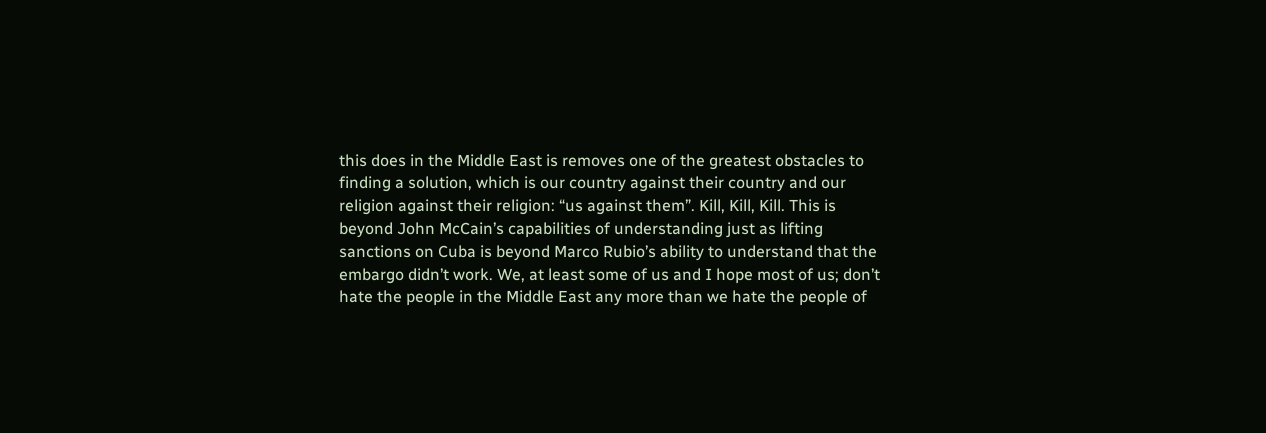this does in the Middle East is removes one of the greatest obstacles to finding a solution, which is our country against their country and our religion against their religion: “us against them”. Kill, Kill, Kill. This is beyond John McCain’s capabilities of understanding just as lifting sanctions on Cuba is beyond Marco Rubio’s ability to understand that the embargo didn’t work. We, at least some of us and I hope most of us; don’t hate the people in the Middle East any more than we hate the people of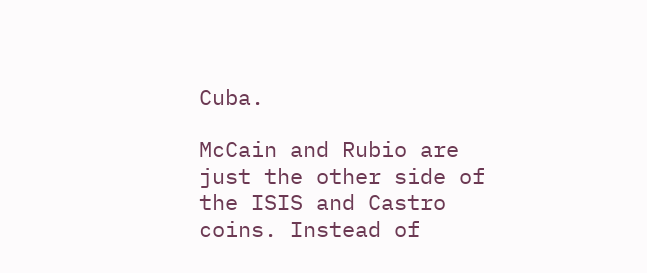Cuba.

McCain and Rubio are just the other side of the ISIS and Castro coins. Instead of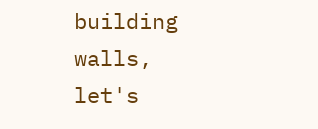building walls, let's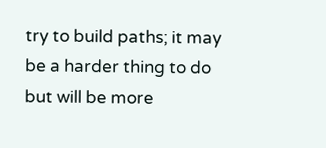try to build paths; it may be a harder thing to do but will be more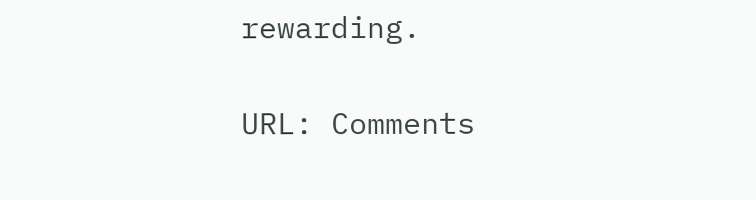rewarding.

URL: Comments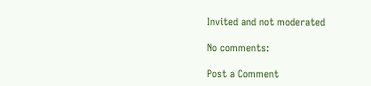Invited and not moderated

No comments:

Post a Comment